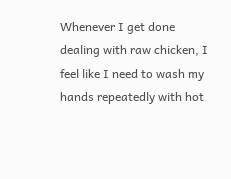Whenever I get done dealing with raw chicken, I feel like I need to wash my hands repeatedly with hot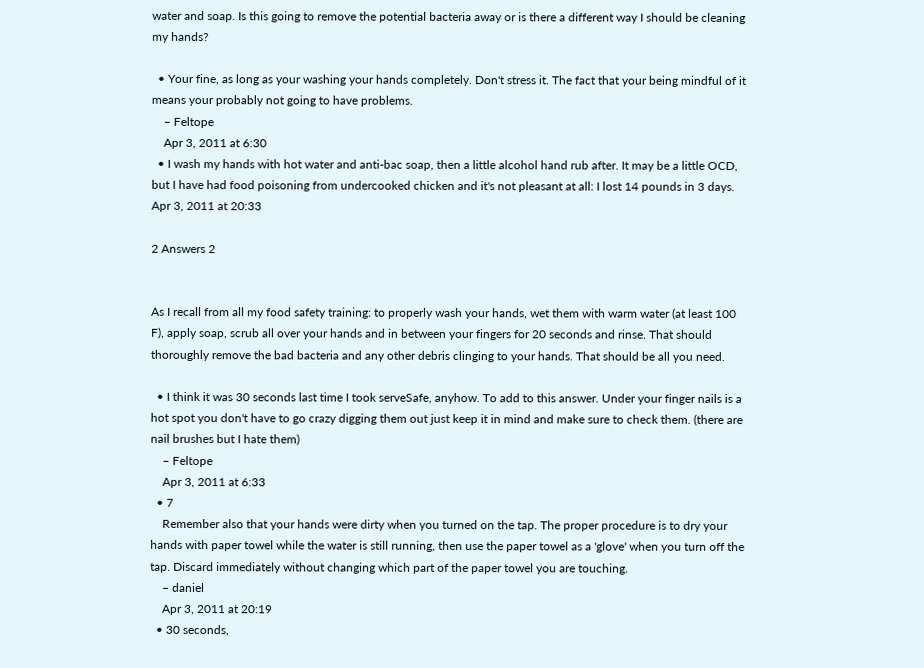water and soap. Is this going to remove the potential bacteria away or is there a different way I should be cleaning my hands?

  • Your fine, as long as your washing your hands completely. Don't stress it. The fact that your being mindful of it means your probably not going to have problems.
    – Feltope
    Apr 3, 2011 at 6:30
  • I wash my hands with hot water and anti-bac soap, then a little alcohol hand rub after. It may be a little OCD, but I have had food poisoning from undercooked chicken and it's not pleasant at all: I lost 14 pounds in 3 days. Apr 3, 2011 at 20:33

2 Answers 2


As I recall from all my food safety training: to properly wash your hands, wet them with warm water (at least 100 F), apply soap, scrub all over your hands and in between your fingers for 20 seconds and rinse. That should thoroughly remove the bad bacteria and any other debris clinging to your hands. That should be all you need.

  • I think it was 30 seconds last time I took serveSafe, anyhow. To add to this answer. Under your finger nails is a hot spot you don't have to go crazy digging them out just keep it in mind and make sure to check them. (there are nail brushes but I hate them)
    – Feltope
    Apr 3, 2011 at 6:33
  • 7
    Remember also that your hands were dirty when you turned on the tap. The proper procedure is to dry your hands with paper towel while the water is still running, then use the paper towel as a 'glove' when you turn off the tap. Discard immediately without changing which part of the paper towel you are touching.
    – daniel
    Apr 3, 2011 at 20:19
  • 30 seconds,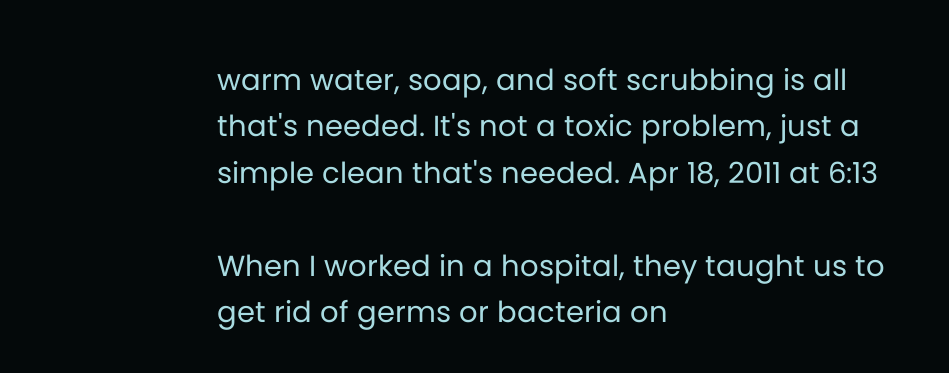warm water, soap, and soft scrubbing is all that's needed. It's not a toxic problem, just a simple clean that's needed. Apr 18, 2011 at 6:13

When I worked in a hospital, they taught us to get rid of germs or bacteria on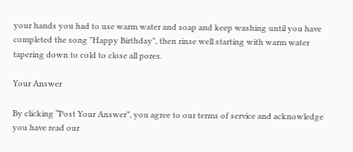your hands you had to use warm water and soap and keep washing until you have completed the song "Happy Birthday", then rinse well starting with warm water tapering down to cold to close all pores.

Your Answer

By clicking “Post Your Answer”, you agree to our terms of service and acknowledge you have read our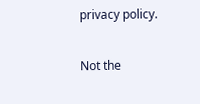privacy policy.

Not the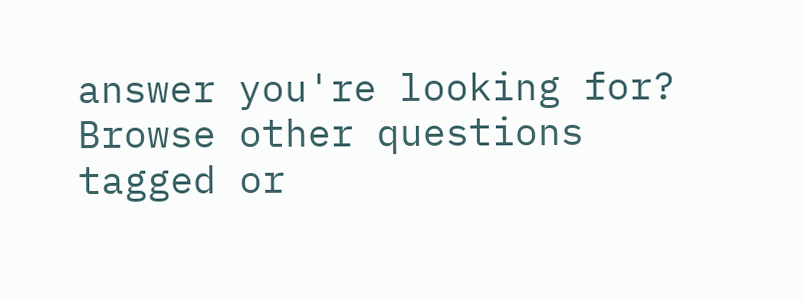answer you're looking for? Browse other questions tagged or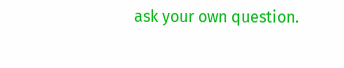ask your own question.